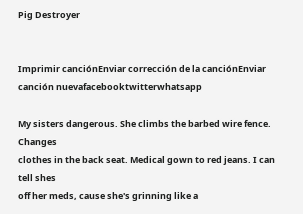Pig Destroyer


Imprimir canciónEnviar corrección de la canciónEnviar canción nuevafacebooktwitterwhatsapp

My sisters dangerous. She climbs the barbed wire fence. Changes
clothes in the back seat. Medical gown to red jeans. I can tell shes
off her meds, cause she's grinning like a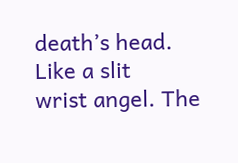death’s head. Like a slit
wrist angel. The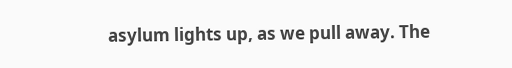asylum lights up, as we pull away. The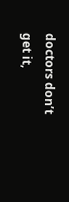doctors don’t
get it,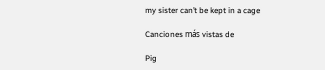my sister can’t be kept in a cage

Canciones más vistas de

Pig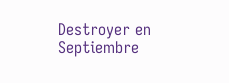Destroyer en Septiembre